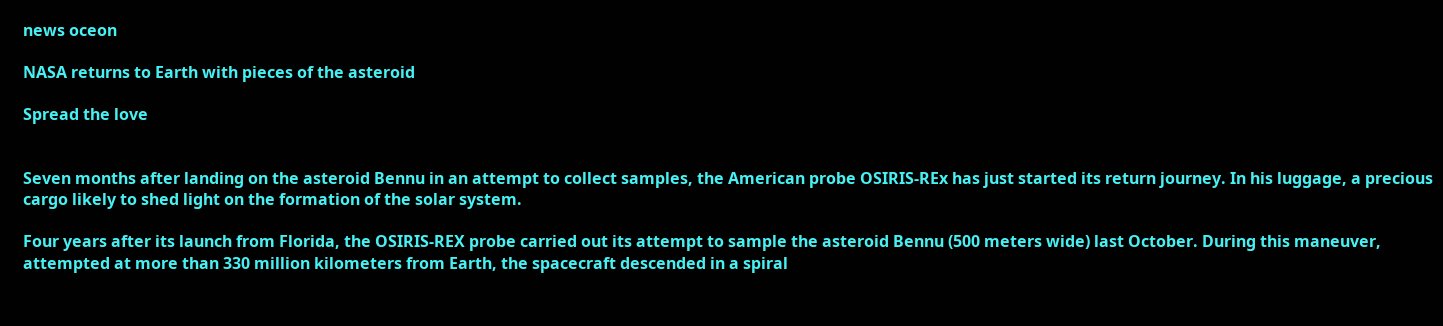news oceon

NASA returns to Earth with pieces of the asteroid

Spread the love


Seven months after landing on the asteroid Bennu in an attempt to collect samples, the American probe OSIRIS-REx has just started its return journey. In his luggage, a precious cargo likely to shed light on the formation of the solar system.

Four years after its launch from Florida, the OSIRIS-REX probe carried out its attempt to sample the asteroid Bennu (500 meters wide) last October. During this maneuver, attempted at more than 330 million kilometers from Earth, the spacecraft descended in a spiral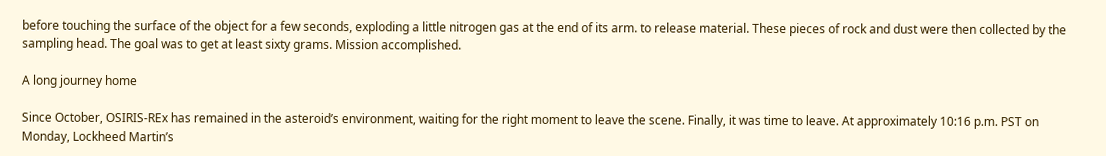before touching the surface of the object for a few seconds, exploding a little nitrogen gas at the end of its arm. to release material. These pieces of rock and dust were then collected by the sampling head. The goal was to get at least sixty grams. Mission accomplished.

A long journey home

Since October, OSIRIS-REx has remained in the asteroid’s environment, waiting for the right moment to leave the scene. Finally, it was time to leave. At approximately 10:16 p.m. PST on Monday, Lockheed Martin’s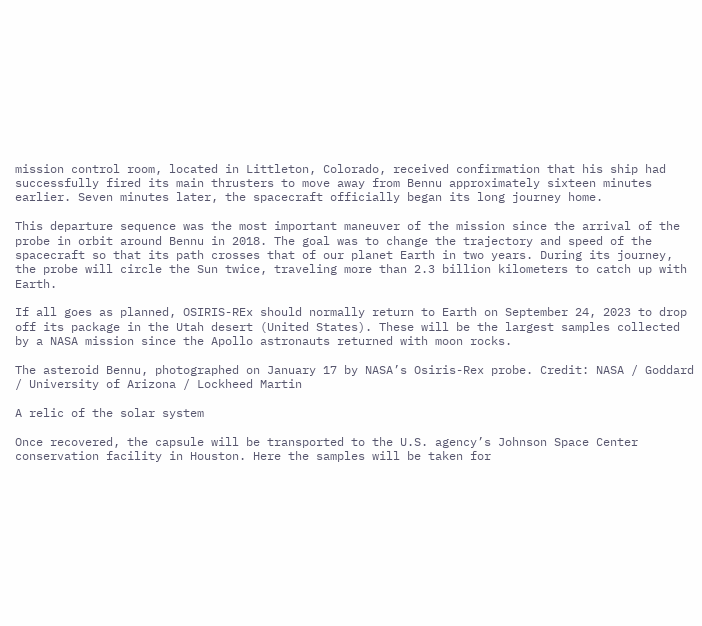mission control room, located in Littleton, Colorado, received confirmation that his ship had successfully fired its main thrusters to move away from Bennu approximately sixteen minutes earlier. Seven minutes later, the spacecraft officially began its long journey home.

This departure sequence was the most important maneuver of the mission since the arrival of the probe in orbit around Bennu in 2018. The goal was to change the trajectory and speed of the spacecraft so that its path crosses that of our planet Earth in two years. During its journey, the probe will circle the Sun twice, traveling more than 2.3 billion kilometers to catch up with Earth.

If all goes as planned, OSIRIS-REx should normally return to Earth on September 24, 2023 to drop off its package in the Utah desert (United States). These will be the largest samples collected by a NASA mission since the Apollo astronauts returned with moon rocks.

The asteroid Bennu, photographed on January 17 by NASA’s Osiris-Rex probe. Credit: NASA / Goddard / University of Arizona / Lockheed Martin

A relic of the solar system

Once recovered, the capsule will be transported to the U.S. agency’s Johnson Space Center conservation facility in Houston. Here the samples will be taken for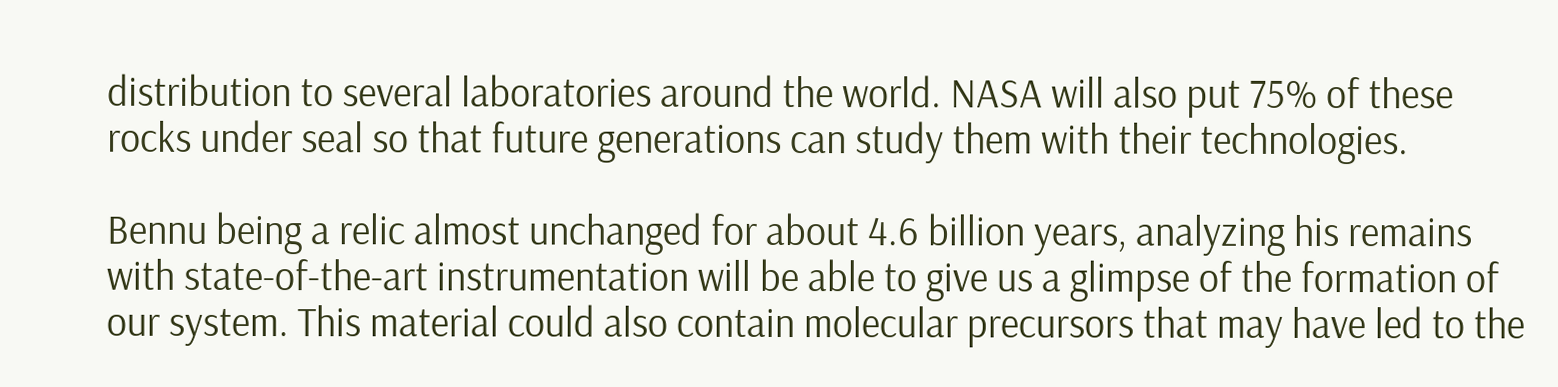distribution to several laboratories around the world. NASA will also put 75% of these rocks under seal so that future generations can study them with their technologies.

Bennu being a relic almost unchanged for about 4.6 billion years, analyzing his remains with state-of-the-art instrumentation will be able to give us a glimpse of the formation of our system. This material could also contain molecular precursors that may have led to the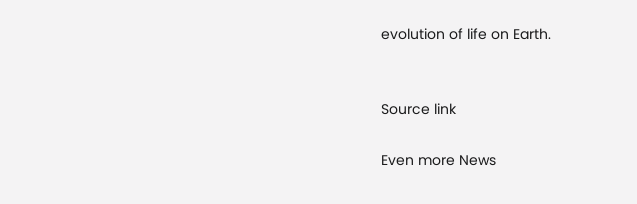evolution of life on Earth.


Source link

Even more News